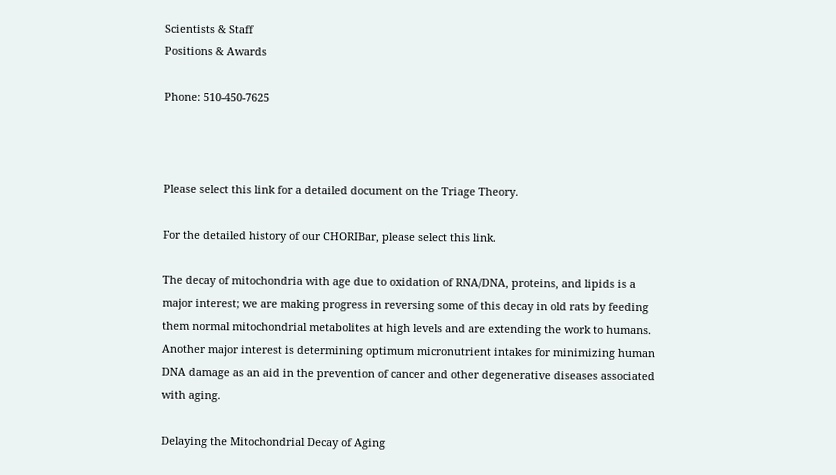Scientists & Staff
Positions & Awards

Phone: 510-450-7625



Please select this link for a detailed document on the Triage Theory.

For the detailed history of our CHORIBar, please select this link.

The decay of mitochondria with age due to oxidation of RNA/DNA, proteins, and lipids is a major interest; we are making progress in reversing some of this decay in old rats by feeding them normal mitochondrial metabolites at high levels and are extending the work to humans. Another major interest is determining optimum micronutrient intakes for minimizing human DNA damage as an aid in the prevention of cancer and other degenerative diseases associated with aging.

Delaying the Mitochondrial Decay of Aging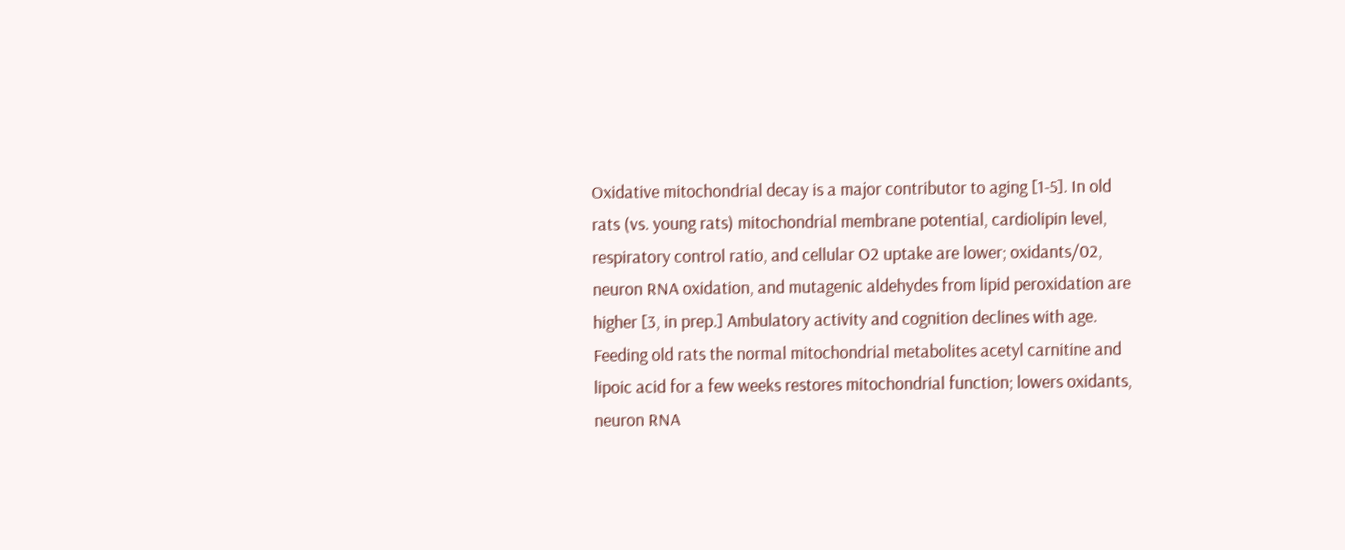Oxidative mitochondrial decay is a major contributor to aging [1-5]. In old rats (vs. young rats) mitochondrial membrane potential, cardiolipin level, respiratory control ratio, and cellular O2 uptake are lower; oxidants/02, neuron RNA oxidation, and mutagenic aldehydes from lipid peroxidation are higher [3, in prep.] Ambulatory activity and cognition declines with age. Feeding old rats the normal mitochondrial metabolites acetyl carnitine and lipoic acid for a few weeks restores mitochondrial function; lowers oxidants, neuron RNA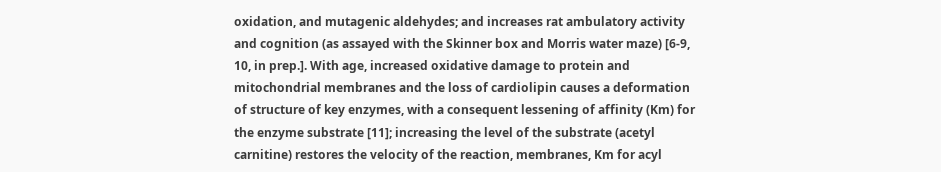oxidation, and mutagenic aldehydes; and increases rat ambulatory activity and cognition (as assayed with the Skinner box and Morris water maze) [6-9, 10, in prep.]. With age, increased oxidative damage to protein and mitochondrial membranes and the loss of cardiolipin causes a deformation of structure of key enzymes, with a consequent lessening of affinity (Km) for the enzyme substrate [11]; increasing the level of the substrate (acetyl carnitine) restores the velocity of the reaction, membranes, Km for acyl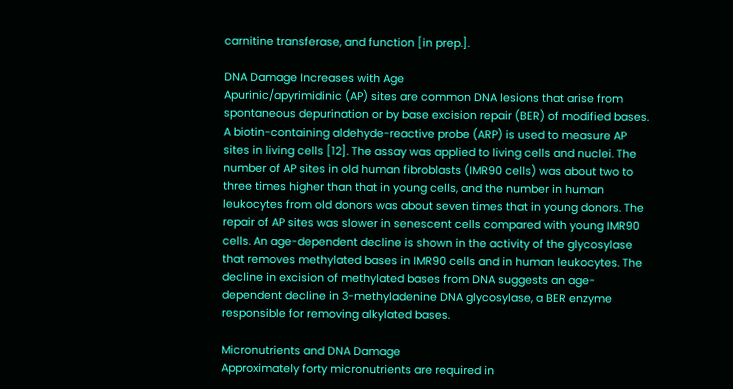carnitine transferase, and function [in prep.].

DNA Damage Increases with Age
Apurinic/apyrimidinic (AP) sites are common DNA lesions that arise from spontaneous depurination or by base excision repair (BER) of modified bases. A biotin-containing aldehyde-reactive probe (ARP) is used to measure AP sites in living cells [12]. The assay was applied to living cells and nuclei. The number of AP sites in old human fibroblasts (IMR90 cells) was about two to three times higher than that in young cells, and the number in human leukocytes from old donors was about seven times that in young donors. The repair of AP sites was slower in senescent cells compared with young IMR90 cells. An age-dependent decline is shown in the activity of the glycosylase that removes methylated bases in IMR90 cells and in human leukocytes. The decline in excision of methylated bases from DNA suggests an age-dependent decline in 3-methyladenine DNA glycosylase, a BER enzyme responsible for removing alkylated bases.

Micronutrients and DNA Damage
Approximately forty micronutrients are required in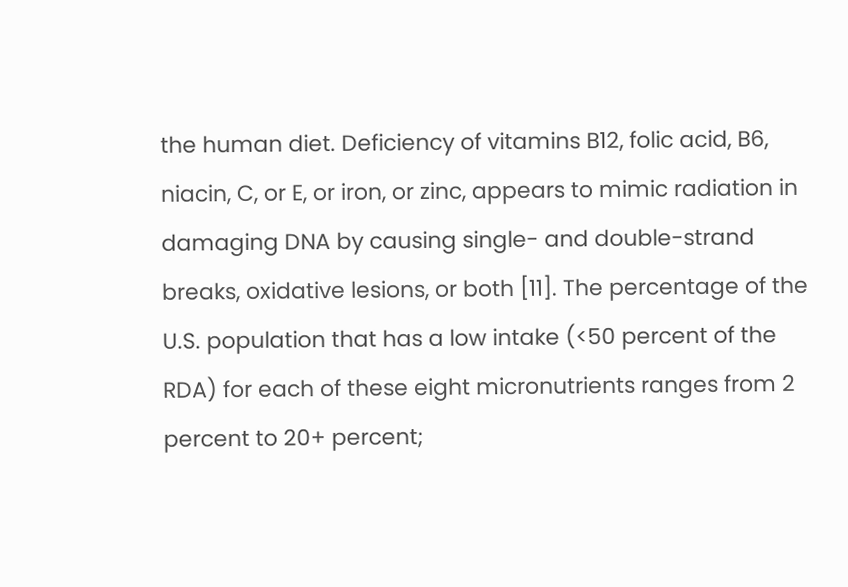the human diet. Deficiency of vitamins B12, folic acid, B6, niacin, C, or E, or iron, or zinc, appears to mimic radiation in damaging DNA by causing single- and double-strand breaks, oxidative lesions, or both [11]. The percentage of the U.S. population that has a low intake (<50 percent of the RDA) for each of these eight micronutrients ranges from 2 percent to 20+ percent;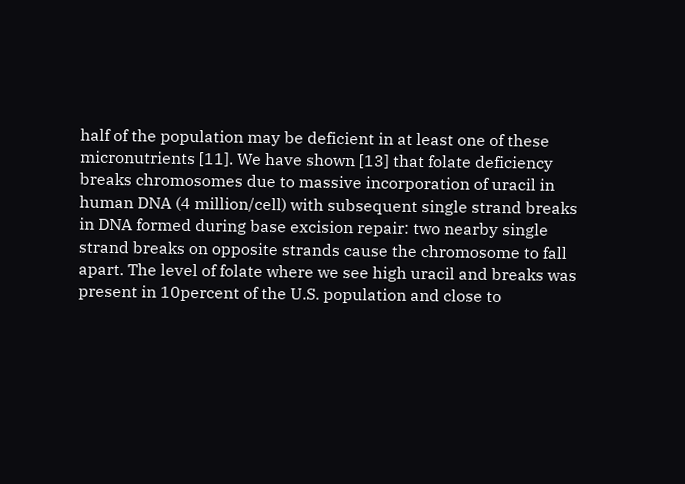half of the population may be deficient in at least one of these micronutrients [11]. We have shown [13] that folate deficiency breaks chromosomes due to massive incorporation of uracil in human DNA (4 million/cell) with subsequent single strand breaks in DNA formed during base excision repair: two nearby single strand breaks on opposite strands cause the chromosome to fall apart. The level of folate where we see high uracil and breaks was present in 10percent of the U.S. population and close to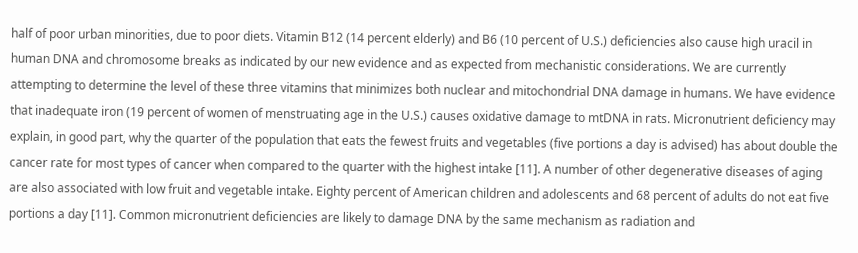half of poor urban minorities, due to poor diets. Vitamin B12 (14 percent elderly) and B6 (10 percent of U.S.) deficiencies also cause high uracil in human DNA and chromosome breaks as indicated by our new evidence and as expected from mechanistic considerations. We are currently attempting to determine the level of these three vitamins that minimizes both nuclear and mitochondrial DNA damage in humans. We have evidence that inadequate iron (19 percent of women of menstruating age in the U.S.) causes oxidative damage to mtDNA in rats. Micronutrient deficiency may explain, in good part, why the quarter of the population that eats the fewest fruits and vegetables (five portions a day is advised) has about double the cancer rate for most types of cancer when compared to the quarter with the highest intake [11]. A number of other degenerative diseases of aging are also associated with low fruit and vegetable intake. Eighty percent of American children and adolescents and 68 percent of adults do not eat five portions a day [11]. Common micronutrient deficiencies are likely to damage DNA by the same mechanism as radiation and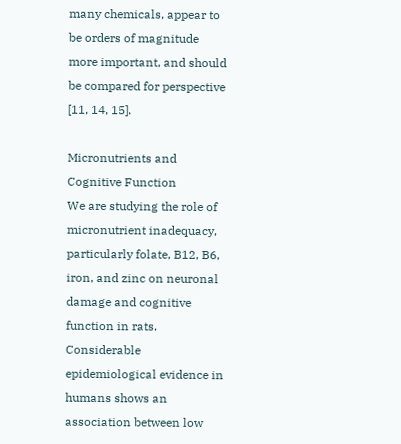many chemicals, appear to be orders of magnitude more important, and should be compared for perspective [11, 14, 15].

Micronutrients and Cognitive Function
We are studying the role of micronutrient inadequacy, particularly folate, B12, B6, iron, and zinc on neuronal damage and cognitive function in rats. Considerable epidemiological evidence in humans shows an association between low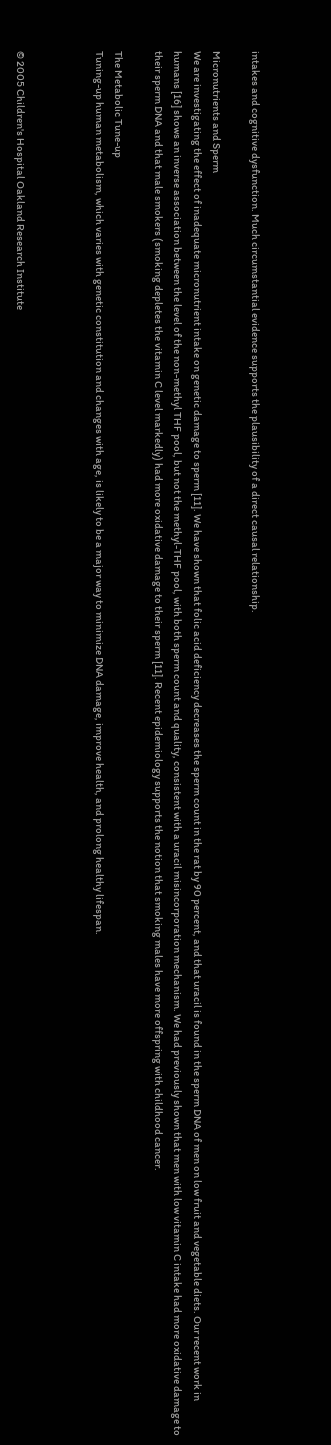intakes and cognitive dysfunction. Much circumstantial evidence supports the plausibility of a direct causal relationship.

Micronutrients and Sperm
We are investigating the effect of inadequate micronutrient intake on genetic damage to sperm [11]. We have shown that folic acid deficiency decreases the sperm count in the rat by 90 percent, and that uracil is found in the sperm DNA of men on low fruit and vegetable diets. Our recent work in humans [16] shows an inverse association between the level of the non-methyl THF pool, but not the methyl-THF pool, with both sperm count and quality, consistent with a uracil misincorporation mechanism. We had previously shown that men with low vitamin C intake had more oxidative damage to their sperm DNA and that male smokers (smoking depletes the vitamin C level markedly) had more oxidative damage to their sperm [11]. Recent epidemiology supports the notion that smoking males have more offspring with childhood cancer.

The Metabolic Tune-up
Tuning-up human metabolism, which varies with genetic constitution and changes with age, is likely to be a major way to minimize DNA damage, improve health, and prolong healthy lifespan.



© 2005 Children's Hospital Oakland Research Institute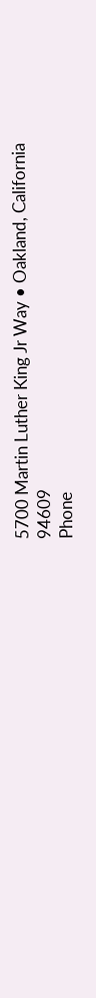5700 Martin Luther King Jr Way • Oakland, California 94609
Phone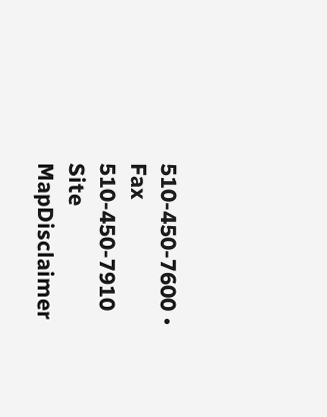510-450-7600 • Fax 510-450-7910
Site MapDisclaimer